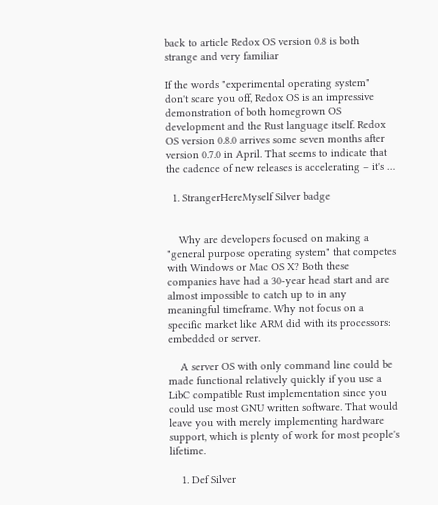back to article Redox OS version 0.8 is both strange and very familiar

If the words "experimental operating system" don't scare you off, Redox OS is an impressive demonstration of both homegrown OS development and the Rust language itself. Redox OS version 0.8.0 arrives some seven months after version 0.7.0 in April. That seems to indicate that the cadence of new releases is accelerating – it's …

  1. StrangerHereMyself Silver badge


    Why are developers focused on making a "general purpose operating system" that competes with Windows or Mac OS X? Both these companies have had a 30-year head start and are almost impossible to catch up to in any meaningful timeframe. Why not focus on a specific market like ARM did with its processors: embedded or server.

    A server OS with only command line could be made functional relatively quickly if you use a LibC compatible Rust implementation since you could use most GNU written software. That would leave you with merely implementing hardware support, which is plenty of work for most people's lifetime.

    1. Def Silver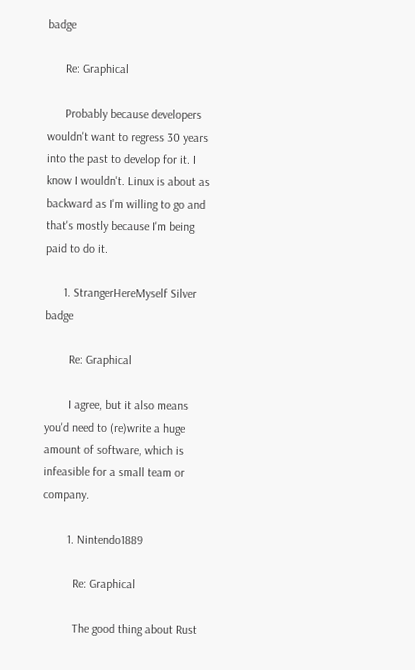badge

      Re: Graphical

      Probably because developers wouldn't want to regress 30 years into the past to develop for it. I know I wouldn't. Linux is about as backward as I'm willing to go and that's mostly because I'm being paid to do it.

      1. StrangerHereMyself Silver badge

        Re: Graphical

        I agree, but it also means you'd need to (re)write a huge amount of software, which is infeasible for a small team or company.

        1. Nintendo1889

          Re: Graphical

          The good thing about Rust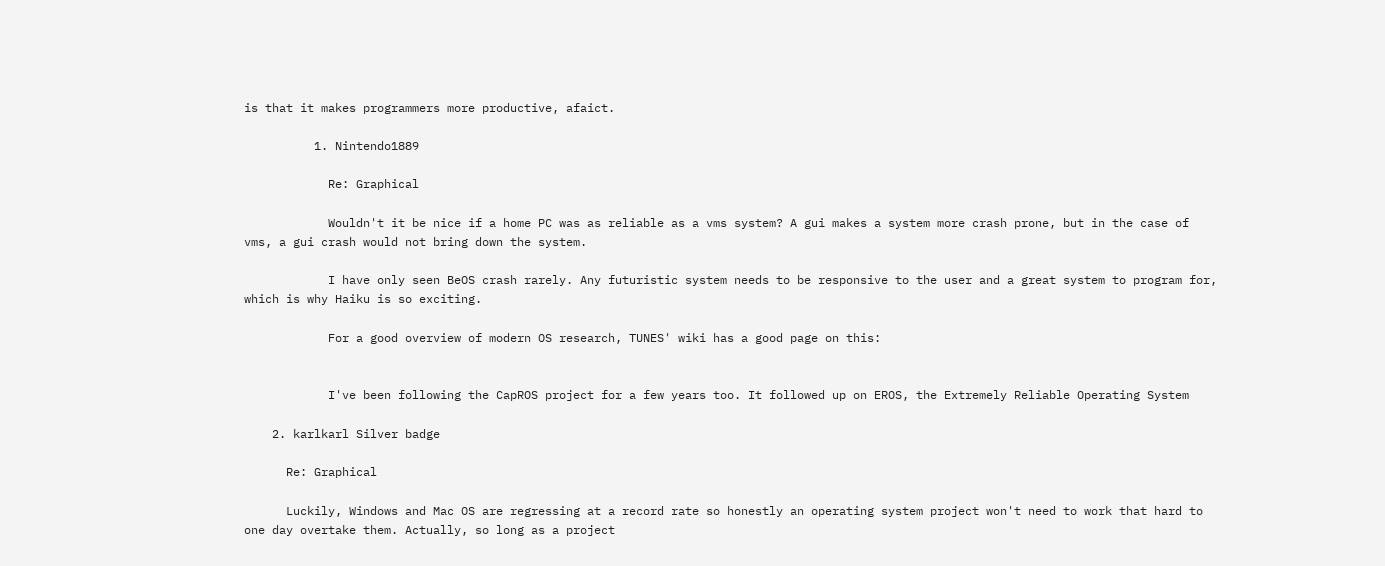is that it makes programmers more productive, afaict.

          1. Nintendo1889

            Re: Graphical

            Wouldn't it be nice if a home PC was as reliable as a vms system? A gui makes a system more crash prone, but in the case of vms, a gui crash would not bring down the system.

            I have only seen BeOS crash rarely. Any futuristic system needs to be responsive to the user and a great system to program for, which is why Haiku is so exciting.

            For a good overview of modern OS research, TUNES' wiki has a good page on this:


            I've been following the CapROS project for a few years too. It followed up on EROS, the Extremely Reliable Operating System

    2. karlkarl Silver badge

      Re: Graphical

      Luckily, Windows and Mac OS are regressing at a record rate so honestly an operating system project won't need to work that hard to one day overtake them. Actually, so long as a project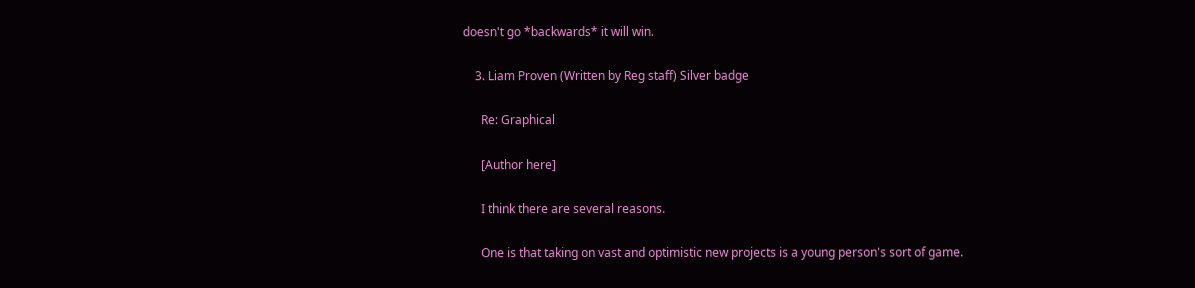doesn't go *backwards* it will win.

    3. Liam Proven (Written by Reg staff) Silver badge

      Re: Graphical

      [Author here]

      I think there are several reasons.

      One is that taking on vast and optimistic new projects is a young person's sort of game.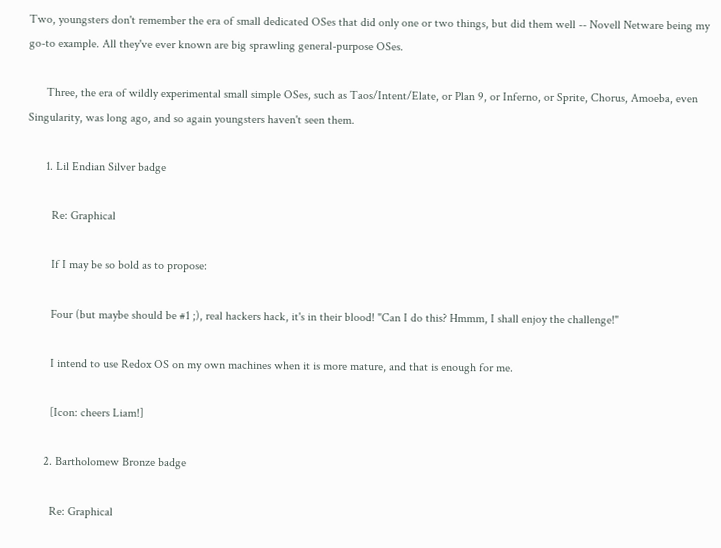Two, youngsters don't remember the era of small dedicated OSes that did only one or two things, but did them well -- Novell Netware being my go-to example. All they've ever known are big sprawling general-purpose OSes.

      Three, the era of wildly experimental small simple OSes, such as Taos/Intent/Elate, or Plan 9, or Inferno, or Sprite, Chorus, Amoeba, even Singularity, was long ago, and so again youngsters haven't seen them.

      1. Lil Endian Silver badge

        Re: Graphical

        If I may be so bold as to propose:

        Four (but maybe should be #1 ;), real hackers hack, it's in their blood! "Can I do this? Hmmm, I shall enjoy the challenge!"

        I intend to use Redox OS on my own machines when it is more mature, and that is enough for me.

        [Icon: cheers Liam!]

      2. Bartholomew Bronze badge

        Re: Graphical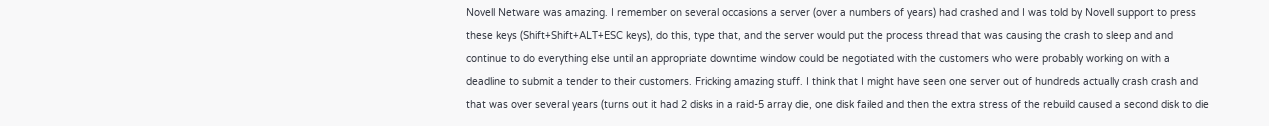Novell Netware was amazing. I remember on several occasions a server (over a numbers of years) had crashed and I was told by Novell support to press these keys (Shift+Shift+ALT+ESC keys), do this, type that, and the server would put the process thread that was causing the crash to sleep and and continue to do everything else until an appropriate downtime window could be negotiated with the customers who were probably working on with a deadline to submit a tender to their customers. Fricking amazing stuff. I think that I might have seen one server out of hundreds actually crash crash and that was over several years (turns out it had 2 disks in a raid-5 array die, one disk failed and then the extra stress of the rebuild caused a second disk to die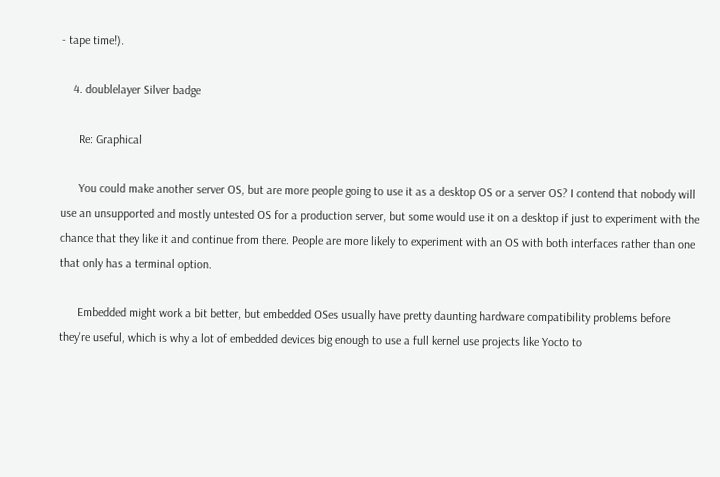- tape time!).

    4. doublelayer Silver badge

      Re: Graphical

      You could make another server OS, but are more people going to use it as a desktop OS or a server OS? I contend that nobody will use an unsupported and mostly untested OS for a production server, but some would use it on a desktop if just to experiment with the chance that they like it and continue from there. People are more likely to experiment with an OS with both interfaces rather than one that only has a terminal option.

      Embedded might work a bit better, but embedded OSes usually have pretty daunting hardware compatibility problems before they're useful, which is why a lot of embedded devices big enough to use a full kernel use projects like Yocto to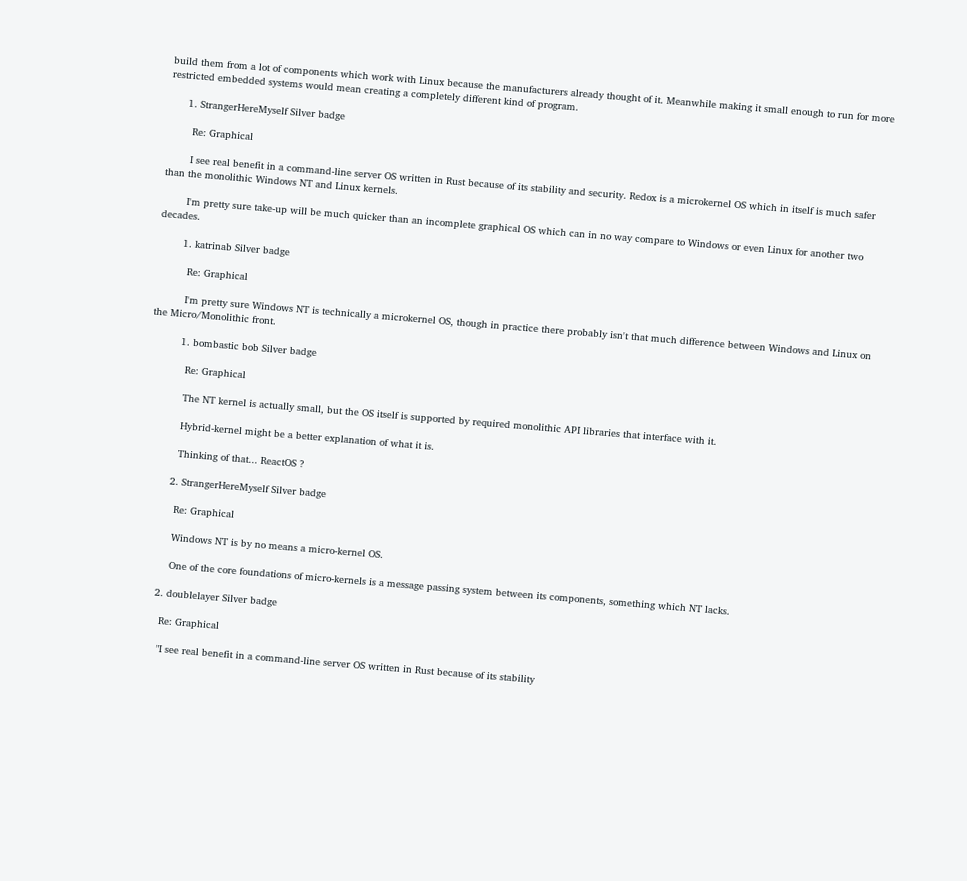build them from a lot of components which work with Linux because the manufacturers already thought of it. Meanwhile making it small enough to run for more restricted embedded systems would mean creating a completely different kind of program.

      1. StrangerHereMyself Silver badge

        Re: Graphical

        I see real benefit in a command-line server OS written in Rust because of its stability and security. Redox is a microkernel OS which in itself is much safer than the monolithic Windows NT and Linux kernels.

        I'm pretty sure take-up will be much quicker than an incomplete graphical OS which can in no way compare to Windows or even Linux for another two decades.

        1. katrinab Silver badge

          Re: Graphical

          I'm pretty sure Windows NT is technically a microkernel OS, though in practice there probably isn't that much difference between Windows and Linux on the Micro/Monolithic front.

          1. bombastic bob Silver badge

            Re: Graphical

            The NT kernel is actually small, but the OS itself is supported by required monolithic API libraries that interface with it.

            Hybrid-kernel might be a better explanation of what it is.

            Thinking of that... ReactOS ?

          2. StrangerHereMyself Silver badge

            Re: Graphical

            Windows NT is by no means a micro-kernel OS.

            One of the core foundations of micro-kernels is a message passing system between its components, something which NT lacks.

        2. doublelayer Silver badge

          Re: Graphical

          "I see real benefit in a command-line server OS written in Rust because of its stability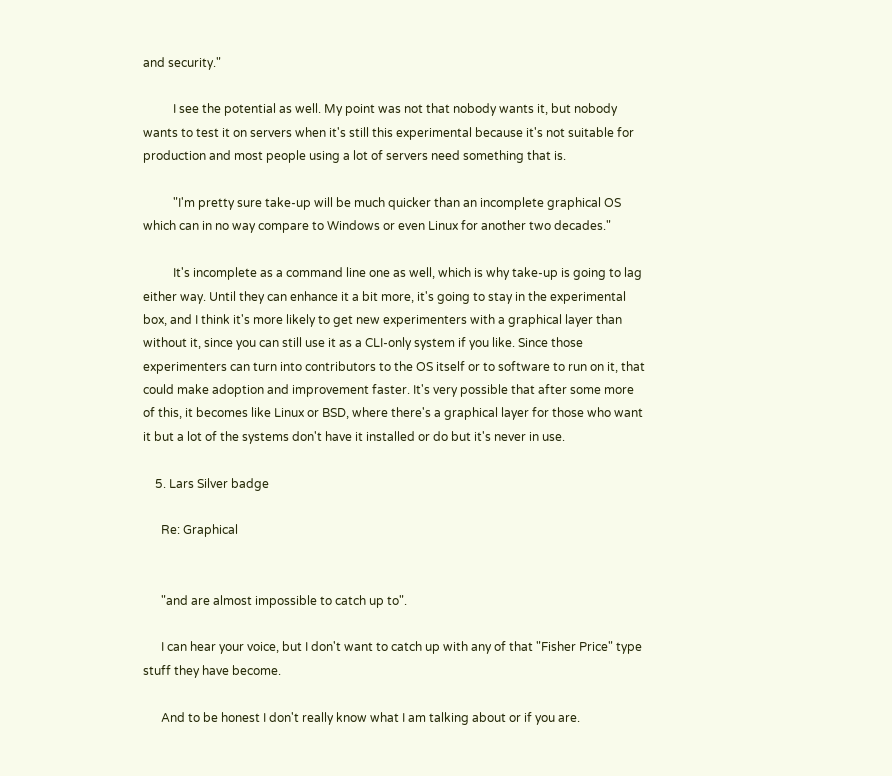and security."

          I see the potential as well. My point was not that nobody wants it, but nobody wants to test it on servers when it's still this experimental because it's not suitable for production and most people using a lot of servers need something that is.

          "I'm pretty sure take-up will be much quicker than an incomplete graphical OS which can in no way compare to Windows or even Linux for another two decades."

          It's incomplete as a command line one as well, which is why take-up is going to lag either way. Until they can enhance it a bit more, it's going to stay in the experimental box, and I think it's more likely to get new experimenters with a graphical layer than without it, since you can still use it as a CLI-only system if you like. Since those experimenters can turn into contributors to the OS itself or to software to run on it, that could make adoption and improvement faster. It's very possible that after some more of this, it becomes like Linux or BSD, where there's a graphical layer for those who want it but a lot of the systems don't have it installed or do but it's never in use.

    5. Lars Silver badge

      Re: Graphical


      "and are almost impossible to catch up to".

      I can hear your voice, but I don't want to catch up with any of that "Fisher Price" type stuff they have become.

      And to be honest I don't really know what I am talking about or if you are.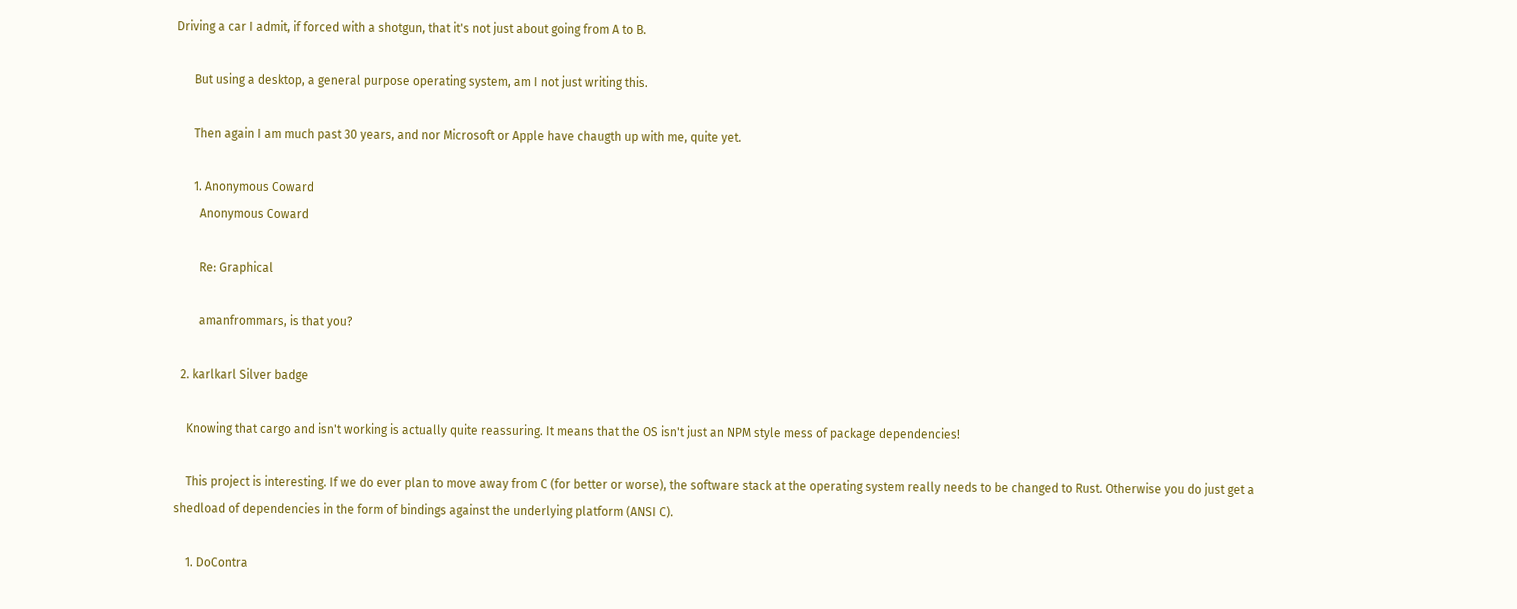Driving a car I admit, if forced with a shotgun, that it's not just about going from A to B.

      But using a desktop, a general purpose operating system, am I not just writing this.

      Then again I am much past 30 years, and nor Microsoft or Apple have chaugth up with me, quite yet.

      1. Anonymous Coward
        Anonymous Coward

        Re: Graphical

        amanfrommars, is that you?

  2. karlkarl Silver badge

    Knowing that cargo and isn't working is actually quite reassuring. It means that the OS isn't just an NPM style mess of package dependencies!

    This project is interesting. If we do ever plan to move away from C (for better or worse), the software stack at the operating system really needs to be changed to Rust. Otherwise you do just get a shedload of dependencies in the form of bindings against the underlying platform (ANSI C).

    1. DoContra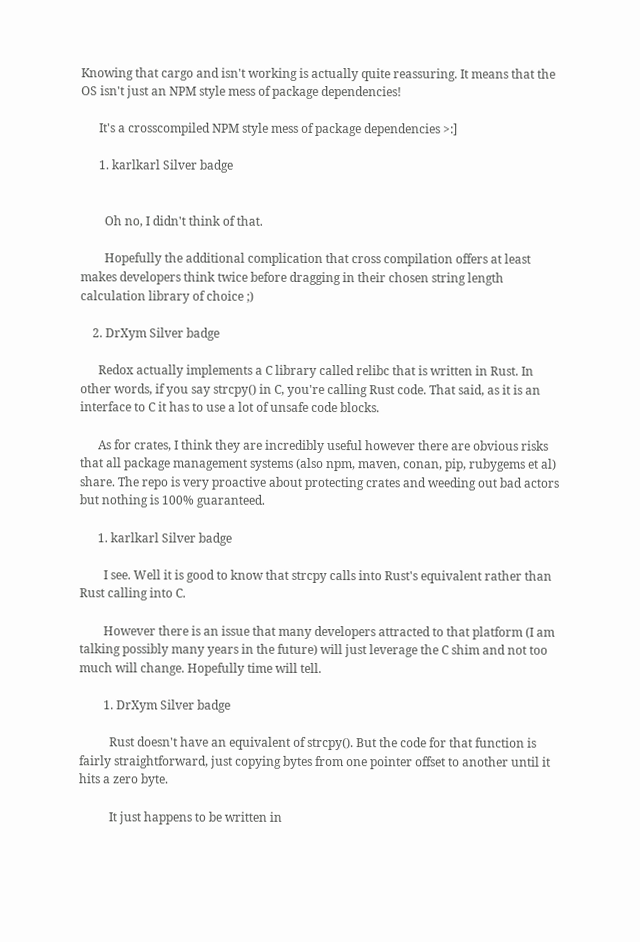Knowing that cargo and isn't working is actually quite reassuring. It means that the OS isn't just an NPM style mess of package dependencies!

      It's a crosscompiled NPM style mess of package dependencies >:]

      1. karlkarl Silver badge


        Oh no, I didn't think of that.

        Hopefully the additional complication that cross compilation offers at least makes developers think twice before dragging in their chosen string length calculation library of choice ;)

    2. DrXym Silver badge

      Redox actually implements a C library called relibc that is written in Rust. In other words, if you say strcpy() in C, you're calling Rust code. That said, as it is an interface to C it has to use a lot of unsafe code blocks.

      As for crates, I think they are incredibly useful however there are obvious risks that all package management systems (also npm, maven, conan, pip, rubygems et al) share. The repo is very proactive about protecting crates and weeding out bad actors but nothing is 100% guaranteed.

      1. karlkarl Silver badge

        I see. Well it is good to know that strcpy calls into Rust's equivalent rather than Rust calling into C.

        However there is an issue that many developers attracted to that platform (I am talking possibly many years in the future) will just leverage the C shim and not too much will change. Hopefully time will tell.

        1. DrXym Silver badge

          Rust doesn't have an equivalent of strcpy(). But the code for that function is fairly straightforward, just copying bytes from one pointer offset to another until it hits a zero byte.

          It just happens to be written in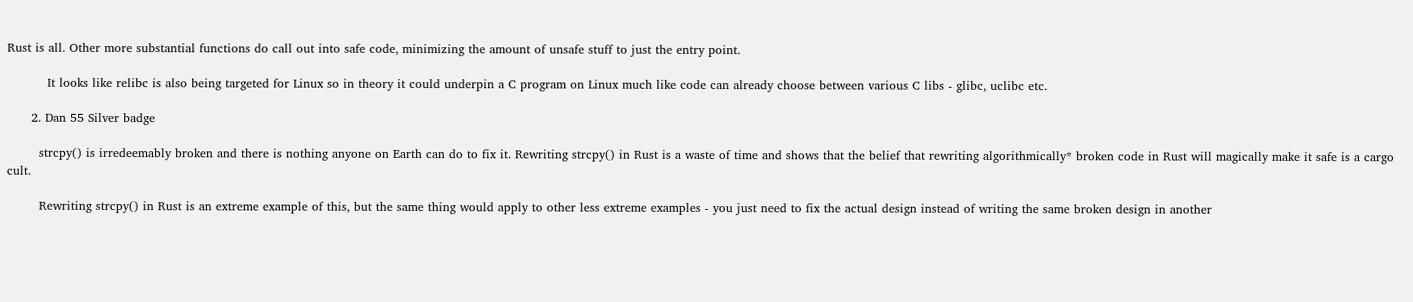Rust is all. Other more substantial functions do call out into safe code, minimizing the amount of unsafe stuff to just the entry point.

          It looks like relibc is also being targeted for Linux so in theory it could underpin a C program on Linux much like code can already choose between various C libs - glibc, uclibc etc.

      2. Dan 55 Silver badge

        strcpy() is irredeemably broken and there is nothing anyone on Earth can do to fix it. Rewriting strcpy() in Rust is a waste of time and shows that the belief that rewriting algorithmically* broken code in Rust will magically make it safe is a cargo cult.

        Rewriting strcpy() in Rust is an extreme example of this, but the same thing would apply to other less extreme examples - you just need to fix the actual design instead of writing the same broken design in another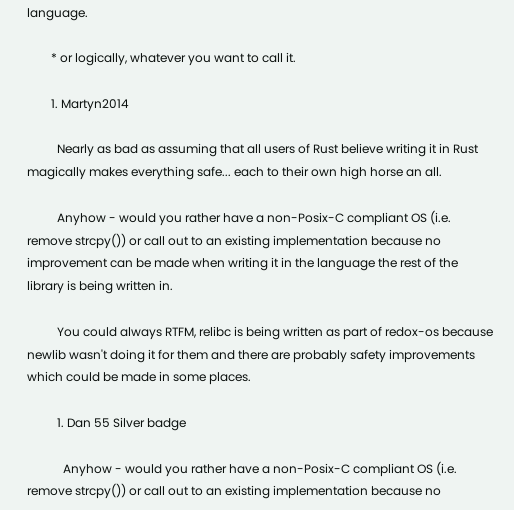language.

        * or logically, whatever you want to call it.

        1. Martyn2014

          Nearly as bad as assuming that all users of Rust believe writing it in Rust magically makes everything safe... each to their own high horse an all.

          Anyhow - would you rather have a non-Posix-C compliant OS (i.e. remove strcpy()) or call out to an existing implementation because no improvement can be made when writing it in the language the rest of the library is being written in.

          You could always RTFM, relibc is being written as part of redox-os because newlib wasn't doing it for them and there are probably safety improvements which could be made in some places.

          1. Dan 55 Silver badge

            Anyhow - would you rather have a non-Posix-C compliant OS (i.e. remove strcpy()) or call out to an existing implementation because no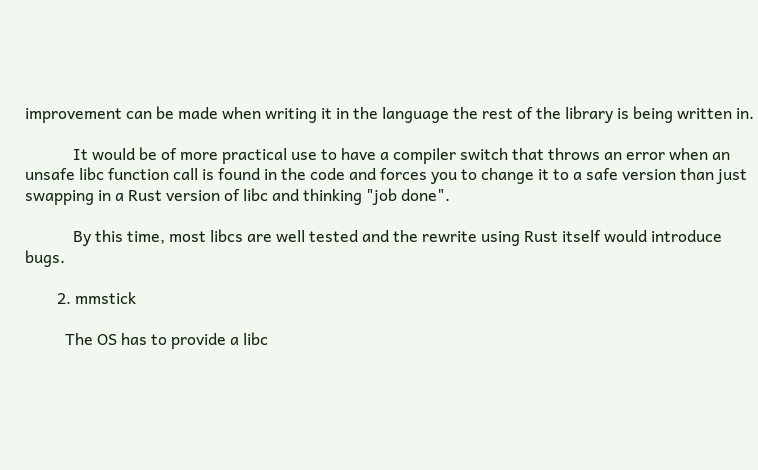improvement can be made when writing it in the language the rest of the library is being written in.

            It would be of more practical use to have a compiler switch that throws an error when an unsafe libc function call is found in the code and forces you to change it to a safe version than just swapping in a Rust version of libc and thinking "job done".

            By this time, most libcs are well tested and the rewrite using Rust itself would introduce bugs.

        2. mmstick

          The OS has to provide a libc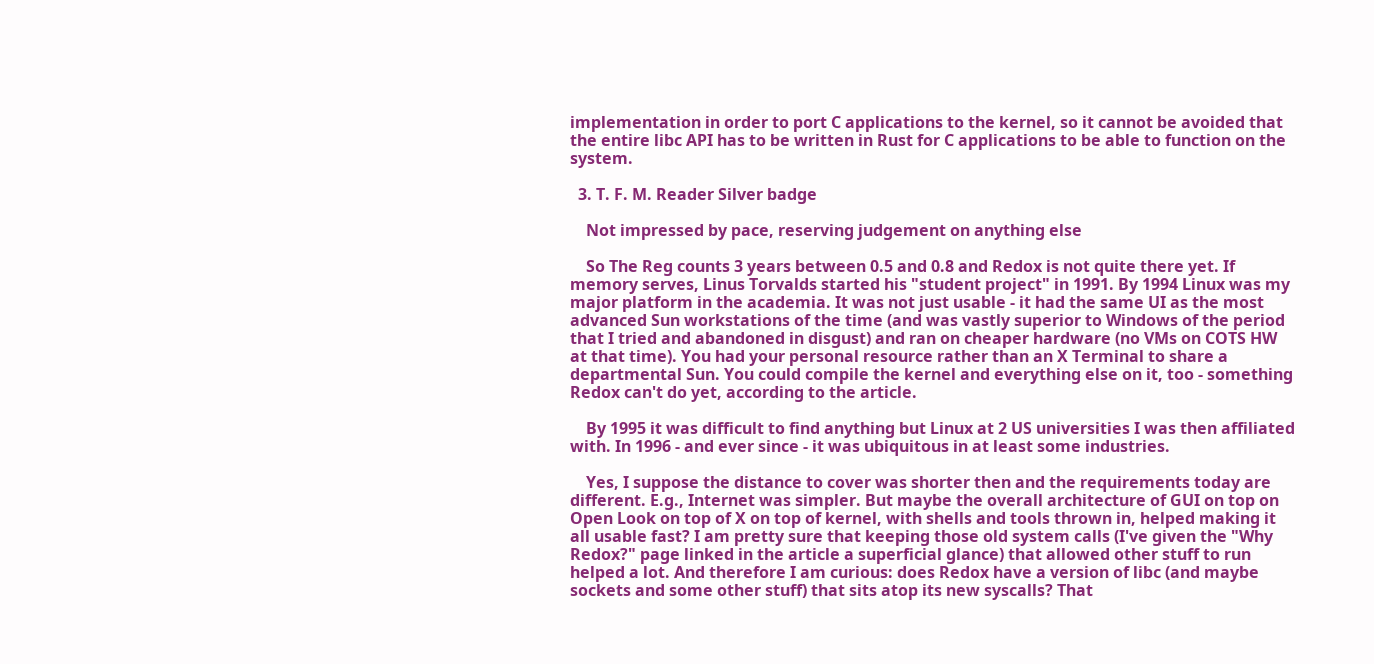implementation in order to port C applications to the kernel, so it cannot be avoided that the entire libc API has to be written in Rust for C applications to be able to function on the system.

  3. T. F. M. Reader Silver badge

    Not impressed by pace, reserving judgement on anything else

    So The Reg counts 3 years between 0.5 and 0.8 and Redox is not quite there yet. If memory serves, Linus Torvalds started his "student project" in 1991. By 1994 Linux was my major platform in the academia. It was not just usable - it had the same UI as the most advanced Sun workstations of the time (and was vastly superior to Windows of the period that I tried and abandoned in disgust) and ran on cheaper hardware (no VMs on COTS HW at that time). You had your personal resource rather than an X Terminal to share a departmental Sun. You could compile the kernel and everything else on it, too - something Redox can't do yet, according to the article.

    By 1995 it was difficult to find anything but Linux at 2 US universities I was then affiliated with. In 1996 - and ever since - it was ubiquitous in at least some industries.

    Yes, I suppose the distance to cover was shorter then and the requirements today are different. E.g., Internet was simpler. But maybe the overall architecture of GUI on top on Open Look on top of X on top of kernel, with shells and tools thrown in, helped making it all usable fast? I am pretty sure that keeping those old system calls (I've given the "Why Redox?" page linked in the article a superficial glance) that allowed other stuff to run helped a lot. And therefore I am curious: does Redox have a version of libc (and maybe sockets and some other stuff) that sits atop its new syscalls? That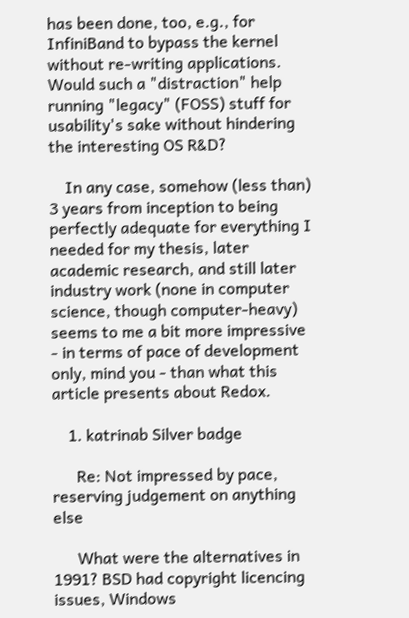has been done, too, e.g., for InfiniBand to bypass the kernel without re-writing applications. Would such a "distraction" help running "legacy" (FOSS) stuff for usability's sake without hindering the interesting OS R&D?

    In any case, somehow (less than) 3 years from inception to being perfectly adequate for everything I needed for my thesis, later academic research, and still later industry work (none in computer science, though computer-heavy) seems to me a bit more impressive - in terms of pace of development only, mind you - than what this article presents about Redox.

    1. katrinab Silver badge

      Re: Not impressed by pace, reserving judgement on anything else

      What were the alternatives in 1991? BSD had copyright licencing issues, Windows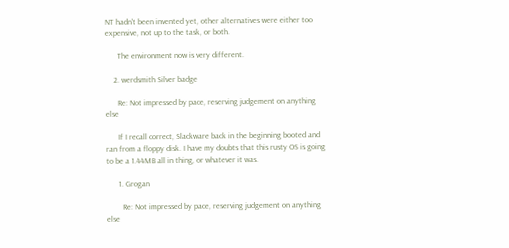NT hadn't been invented yet, other alternatives were either too expensive, not up to the task, or both.

      The environment now is very different.

    2. werdsmith Silver badge

      Re: Not impressed by pace, reserving judgement on anything else

      If I recall correct, Slackware back in the beginning booted and ran from a floppy disk. I have my doubts that this rusty OS is going to be a 1.44MB all in thing, or whatever it was.

      1. Grogan

        Re: Not impressed by pace, reserving judgement on anything else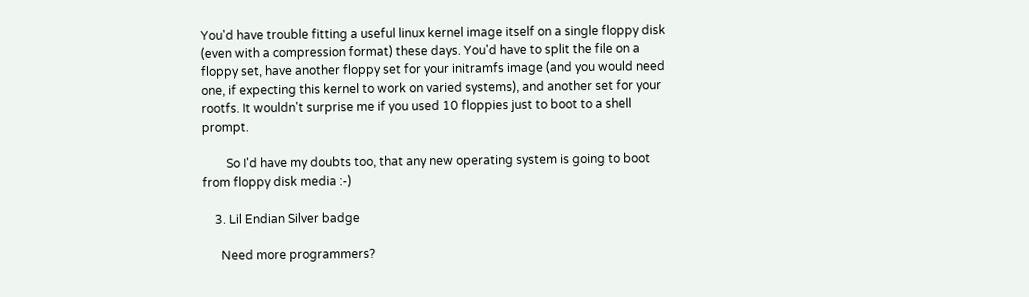You'd have trouble fitting a useful linux kernel image itself on a single floppy disk (even with a compression format) these days. You'd have to split the file on a floppy set, have another floppy set for your initramfs image (and you would need one, if expecting this kernel to work on varied systems), and another set for your rootfs. It wouldn't surprise me if you used 10 floppies just to boot to a shell prompt.

        So I'd have my doubts too, that any new operating system is going to boot from floppy disk media :-)

    3. Lil Endian Silver badge

      Need more programmers?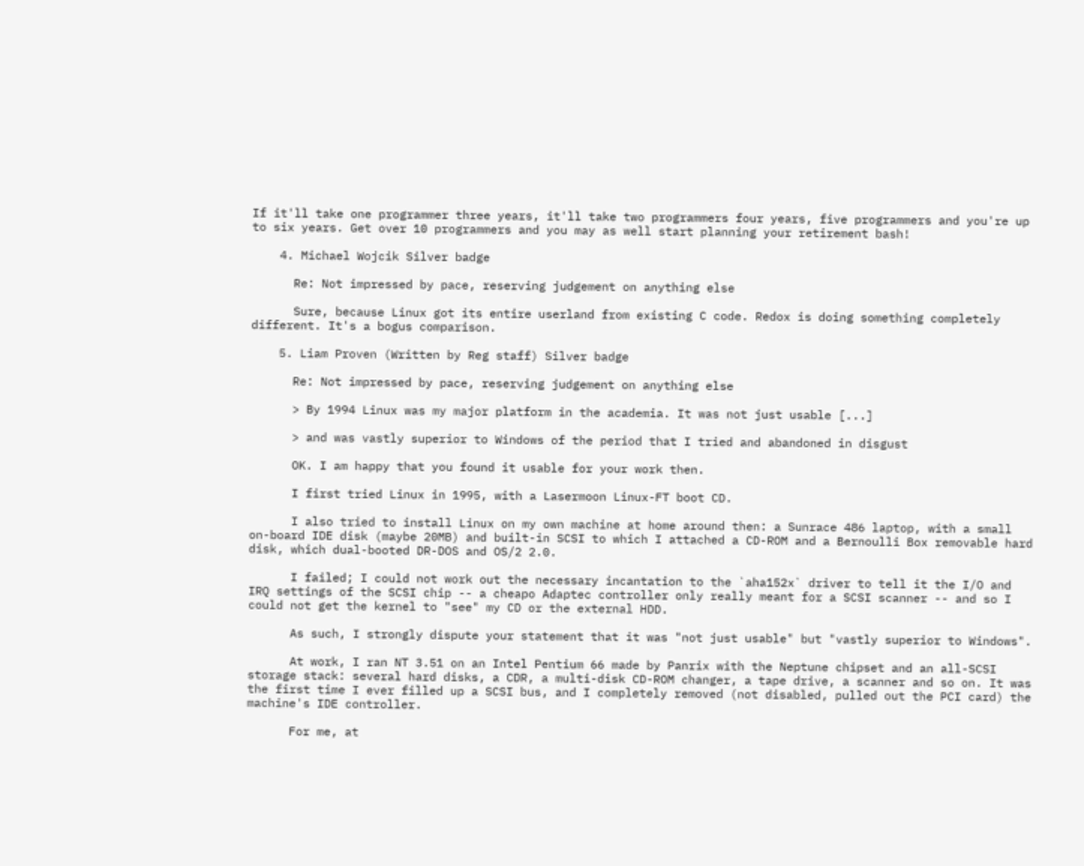If it'll take one programmer three years, it'll take two programmers four years, five programmers and you're up to six years. Get over 10 programmers and you may as well start planning your retirement bash!

    4. Michael Wojcik Silver badge

      Re: Not impressed by pace, reserving judgement on anything else

      Sure, because Linux got its entire userland from existing C code. Redox is doing something completely different. It's a bogus comparison.

    5. Liam Proven (Written by Reg staff) Silver badge

      Re: Not impressed by pace, reserving judgement on anything else

      > By 1994 Linux was my major platform in the academia. It was not just usable [...]

      > and was vastly superior to Windows of the period that I tried and abandoned in disgust

      OK. I am happy that you found it usable for your work then.

      I first tried Linux in 1995, with a Lasermoon Linux-FT boot CD.

      I also tried to install Linux on my own machine at home around then: a Sunrace 486 laptop, with a small on-board IDE disk (maybe 20MB) and built-in SCSI to which I attached a CD-ROM and a Bernoulli Box removable hard disk, which dual-booted DR-DOS and OS/2 2.0.

      I failed; I could not work out the necessary incantation to the `aha152x` driver to tell it the I/O and IRQ settings of the SCSI chip -- a cheapo Adaptec controller only really meant for a SCSI scanner -- and so I could not get the kernel to "see" my CD or the external HDD.

      As such, I strongly dispute your statement that it was "not just usable" but "vastly superior to Windows".

      At work, I ran NT 3.51 on an Intel Pentium 66 made by Panrix with the Neptune chipset and an all-SCSI storage stack: several hard disks, a CDR, a multi-disk CD-ROM changer, a tape drive, a scanner and so on. It was the first time I ever filled up a SCSI bus, and I completely removed (not disabled, pulled out the PCI card) the machine's IDE controller.

      For me, at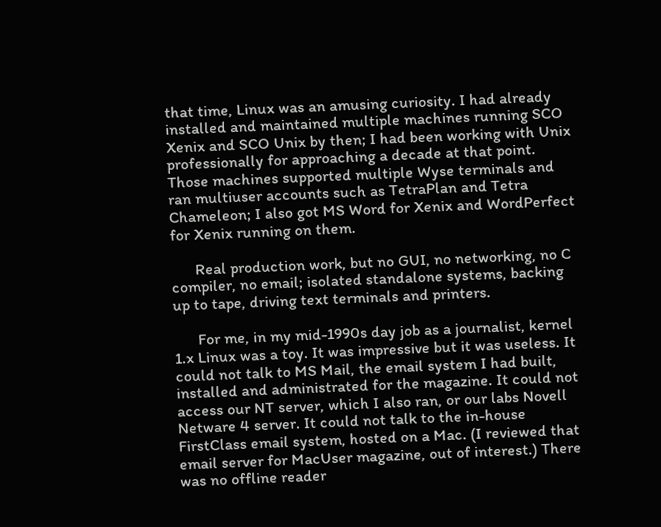that time, Linux was an amusing curiosity. I had already installed and maintained multiple machines running SCO Xenix and SCO Unix by then; I had been working with Unix professionally for approaching a decade at that point. Those machines supported multiple Wyse terminals and ran multiuser accounts such as TetraPlan and Tetra Chameleon; I also got MS Word for Xenix and WordPerfect for Xenix running on them.

      Real production work, but no GUI, no networking, no C compiler, no email; isolated standalone systems, backing up to tape, driving text terminals and printers.

      For me, in my mid-1990s day job as a journalist, kernel 1.x Linux was a toy. It was impressive but it was useless. It could not talk to MS Mail, the email system I had built, installed and administrated for the magazine. It could not access our NT server, which I also ran, or our labs Novell Netware 4 server. It could not talk to the in-house FirstClass email system, hosted on a Mac. (I reviewed that email server for MacUser magazine, out of interest.) There was no offline reader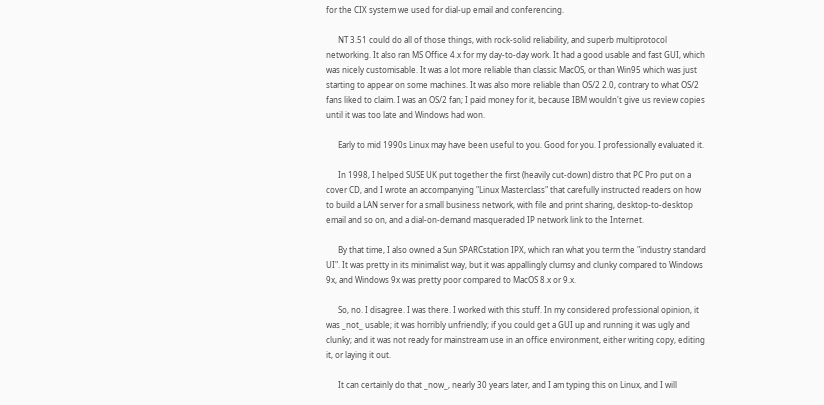for the CIX system we used for dial-up email and conferencing.

      NT 3.51 could do all of those things, with rock-solid reliability, and superb multiprotocol networking. It also ran MS Office 4.x for my day-to-day work. It had a good usable and fast GUI, which was nicely customisable. It was a lot more reliable than classic MacOS, or than Win95 which was just starting to appear on some machines. It was also more reliable than OS/2 2.0, contrary to what OS/2 fans liked to claim. I was an OS/2 fan; I paid money for it, because IBM wouldn't give us review copies until it was too late and Windows had won.

      Early to mid 1990s Linux may have been useful to you. Good for you. I professionally evaluated it.

      In 1998, I helped SUSE UK put together the first (heavily cut-down) distro that PC Pro put on a cover CD, and I wrote an accompanying "Linux Masterclass" that carefully instructed readers on how to build a LAN server for a small business network, with file and print sharing, desktop-to-desktop email and so on, and a dial-on-demand masqueraded IP network link to the Internet.

      By that time, I also owned a Sun SPARCstation IPX, which ran what you term the "industry standard UI". It was pretty in its minimalist way, but it was appallingly clumsy and clunky compared to Windows 9x, and Windows 9x was pretty poor compared to MacOS 8.x or 9.x.

      So, no. I disagree. I was there. I worked with this stuff. In my considered professional opinion, it was _not_ usable; it was horribly unfriendly; if you could get a GUI up and running it was ugly and clunky; and it was not ready for mainstream use in an office environment, either writing copy, editing it, or laying it out.

      It can certainly do that _now_, nearly 30 years later, and I am typing this on Linux, and I will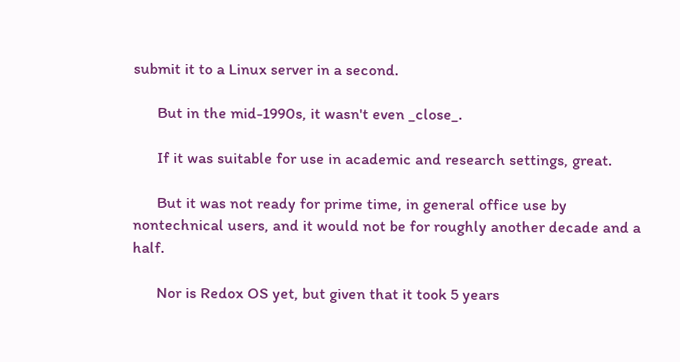submit it to a Linux server in a second.

      But in the mid-1990s, it wasn't even _close_.

      If it was suitable for use in academic and research settings, great.

      But it was not ready for prime time, in general office use by nontechnical users, and it would not be for roughly another decade and a half.

      Nor is Redox OS yet, but given that it took 5 years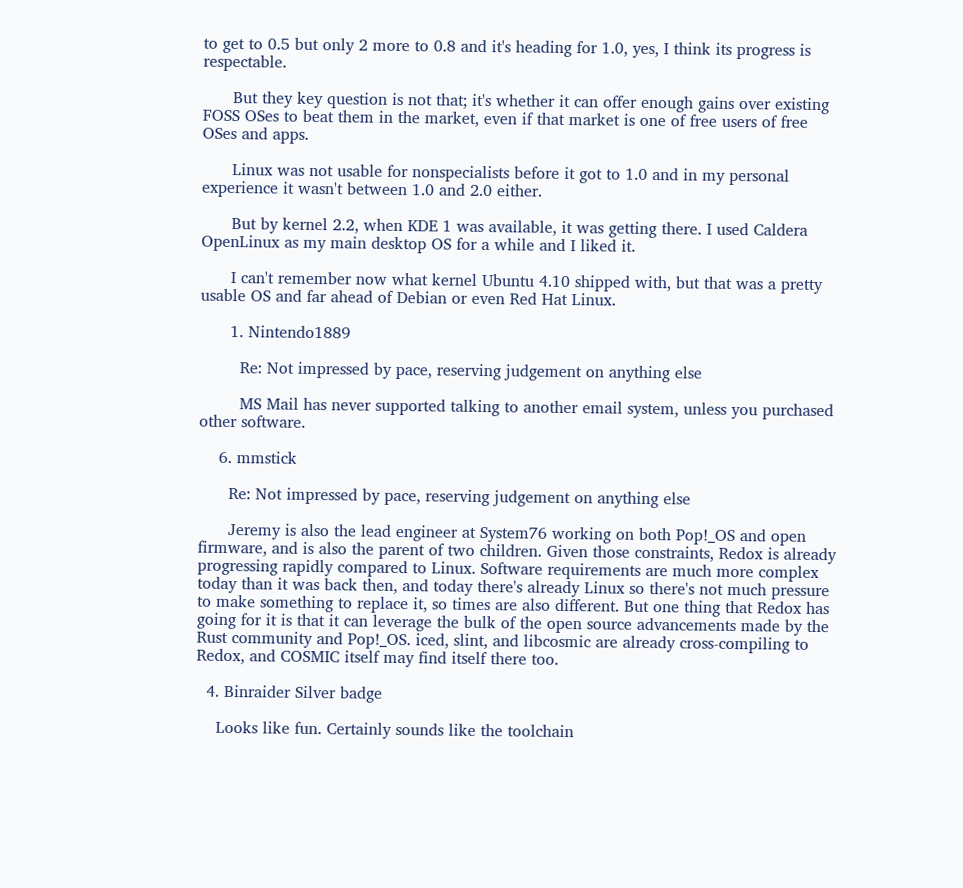to get to 0.5 but only 2 more to 0.8 and it's heading for 1.0, yes, I think its progress is respectable.

      But they key question is not that; it's whether it can offer enough gains over existing FOSS OSes to beat them in the market, even if that market is one of free users of free OSes and apps.

      Linux was not usable for nonspecialists before it got to 1.0 and in my personal experience it wasn't between 1.0 and 2.0 either.

      But by kernel 2.2, when KDE 1 was available, it was getting there. I used Caldera OpenLinux as my main desktop OS for a while and I liked it.

      I can't remember now what kernel Ubuntu 4.10 shipped with, but that was a pretty usable OS and far ahead of Debian or even Red Hat Linux.

      1. Nintendo1889

        Re: Not impressed by pace, reserving judgement on anything else

        MS Mail has never supported talking to another email system, unless you purchased other software.

    6. mmstick

      Re: Not impressed by pace, reserving judgement on anything else

      Jeremy is also the lead engineer at System76 working on both Pop!_OS and open firmware, and is also the parent of two children. Given those constraints, Redox is already progressing rapidly compared to Linux. Software requirements are much more complex today than it was back then, and today there's already Linux so there's not much pressure to make something to replace it, so times are also different. But one thing that Redox has going for it is that it can leverage the bulk of the open source advancements made by the Rust community and Pop!_OS. iced, slint, and libcosmic are already cross-compiling to Redox, and COSMIC itself may find itself there too.

  4. Binraider Silver badge

    Looks like fun. Certainly sounds like the toolchain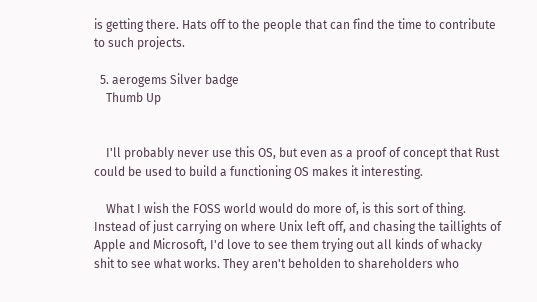is getting there. Hats off to the people that can find the time to contribute to such projects.

  5. aerogems Silver badge
    Thumb Up


    I'll probably never use this OS, but even as a proof of concept that Rust could be used to build a functioning OS makes it interesting.

    What I wish the FOSS world would do more of, is this sort of thing. Instead of just carrying on where Unix left off, and chasing the taillights of Apple and Microsoft, I'd love to see them trying out all kinds of whacky shit to see what works. They aren't beholden to shareholders who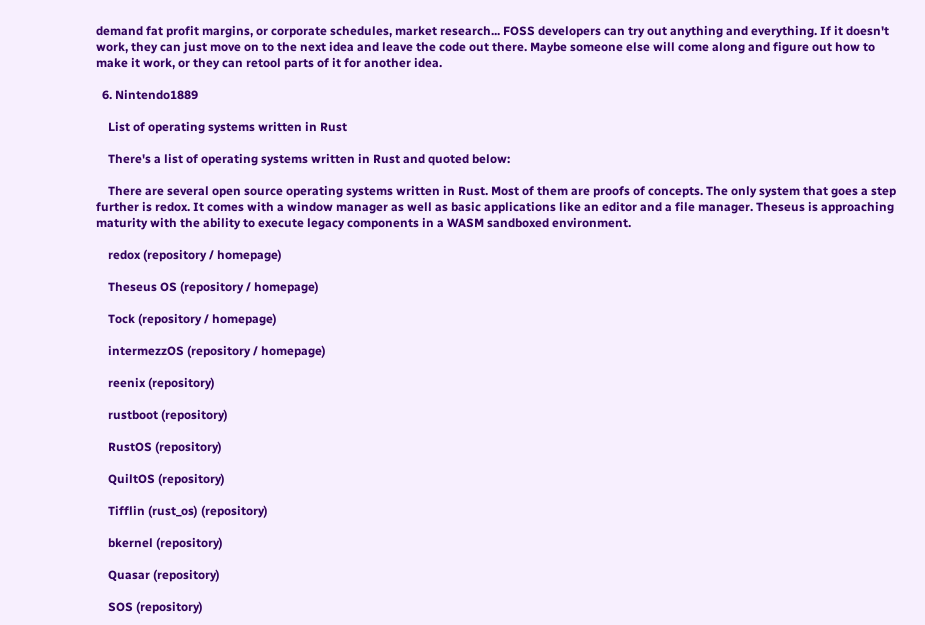demand fat profit margins, or corporate schedules, market research... FOSS developers can try out anything and everything. If it doesn't work, they can just move on to the next idea and leave the code out there. Maybe someone else will come along and figure out how to make it work, or they can retool parts of it for another idea.

  6. Nintendo1889

    List of operating systems written in Rust

    There's a list of operating systems written in Rust and quoted below:

    There are several open source operating systems written in Rust. Most of them are proofs of concepts. The only system that goes a step further is redox. It comes with a window manager as well as basic applications like an editor and a file manager. Theseus is approaching maturity with the ability to execute legacy components in a WASM sandboxed environment.

    redox (repository / homepage)

    Theseus OS (repository / homepage)

    Tock (repository / homepage)

    intermezzOS (repository / homepage)

    reenix (repository)

    rustboot (repository)

    RustOS (repository)

    QuiltOS (repository)

    Tifflin (rust_os) (repository)

    bkernel (repository)

    Quasar (repository)

    SOS (repository)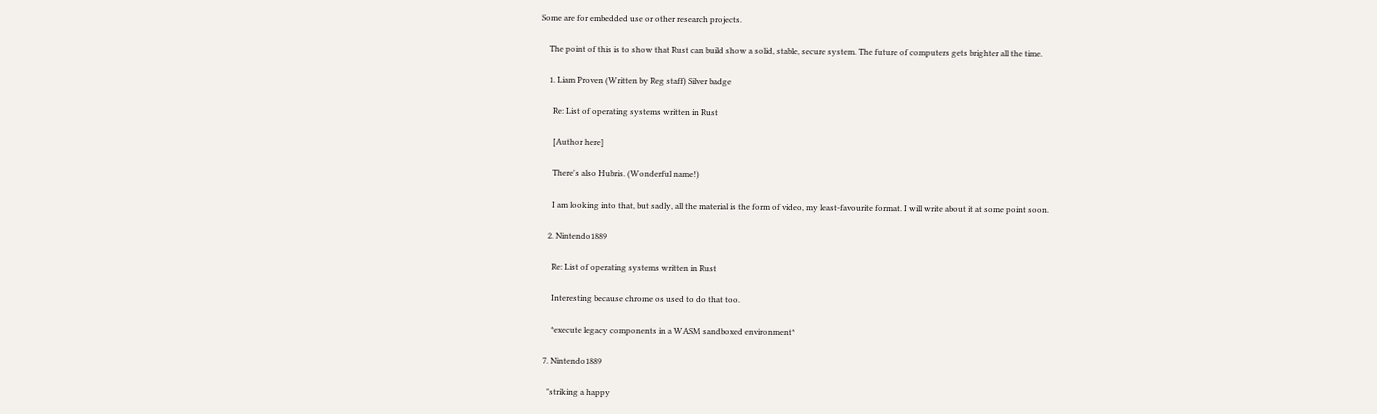Some are for embedded use or other research projects.

    The point of this is to show that Rust can build show a solid, stable, secure system. The future of computers gets brighter all the time.

    1. Liam Proven (Written by Reg staff) Silver badge

      Re: List of operating systems written in Rust

      [Author here]

      There's also Hubris. (Wonderful name!)

      I am looking into that, but sadly, all the material is the form of video, my least-favourite format. I will write about it at some point soon.

    2. Nintendo1889

      Re: List of operating systems written in Rust

      Interesting because chrome os used to do that too.

      *execute legacy components in a WASM sandboxed environment*

  7. Nintendo1889

    "striking a happy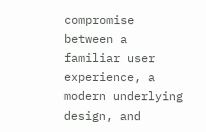compromise between a familiar user experience, a modern underlying design, and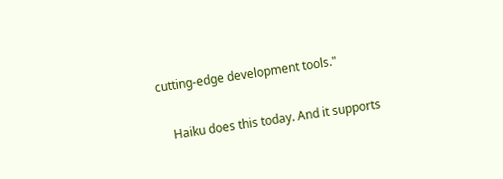cutting-edge development tools."

    Haiku does this today. And it supports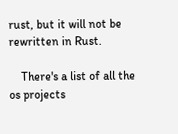rust, but it will not be rewritten in Rust.

    There's a list of all the os projects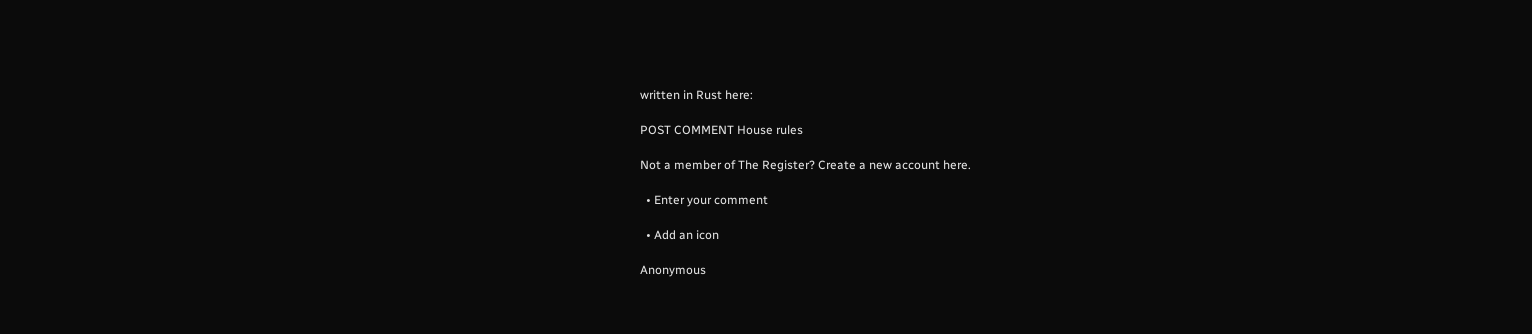written in Rust here:

POST COMMENT House rules

Not a member of The Register? Create a new account here.

  • Enter your comment

  • Add an icon

Anonymous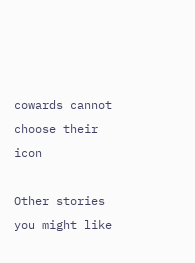cowards cannot choose their icon

Other stories you might like